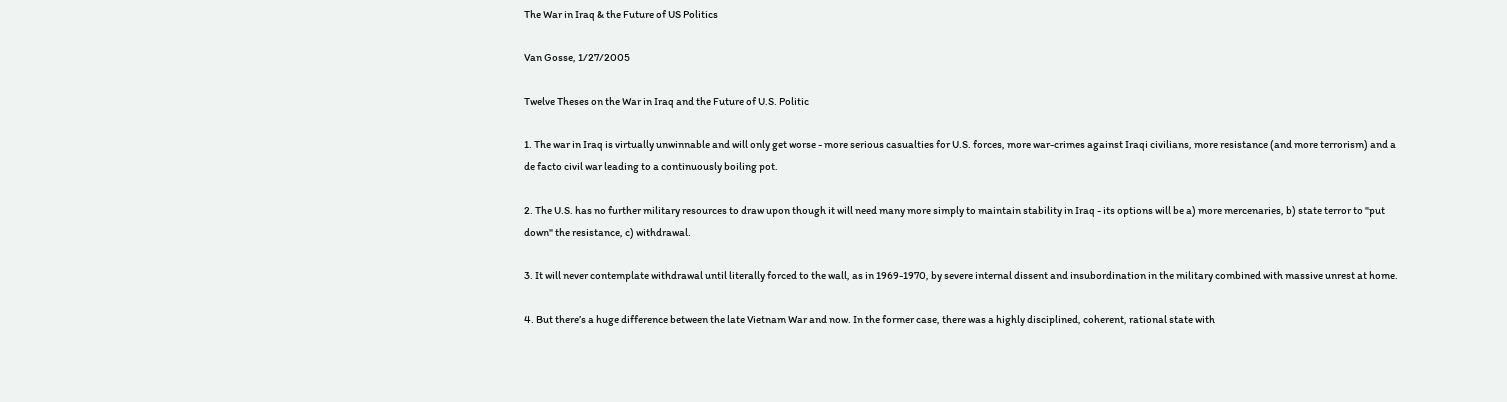The War in Iraq & the Future of US Politics

Van Gosse, 1/27/2005

Twelve Theses on the War in Iraq and the Future of U.S. Politic

1. The war in Iraq is virtually unwinnable and will only get worse - more serious casualties for U.S. forces, more war-crimes against Iraqi civilians, more resistance (and more terrorism) and a de facto civil war leading to a continuously boiling pot.

2. The U.S. has no further military resources to draw upon though it will need many more simply to maintain stability in Iraq - its options will be a) more mercenaries, b) state terror to "put down" the resistance, c) withdrawal.

3. It will never contemplate withdrawal until literally forced to the wall, as in 1969-1970, by severe internal dissent and insubordination in the military combined with massive unrest at home.

4. But there’s a huge difference between the late Vietnam War and now. In the former case, there was a highly disciplined, coherent, rational state with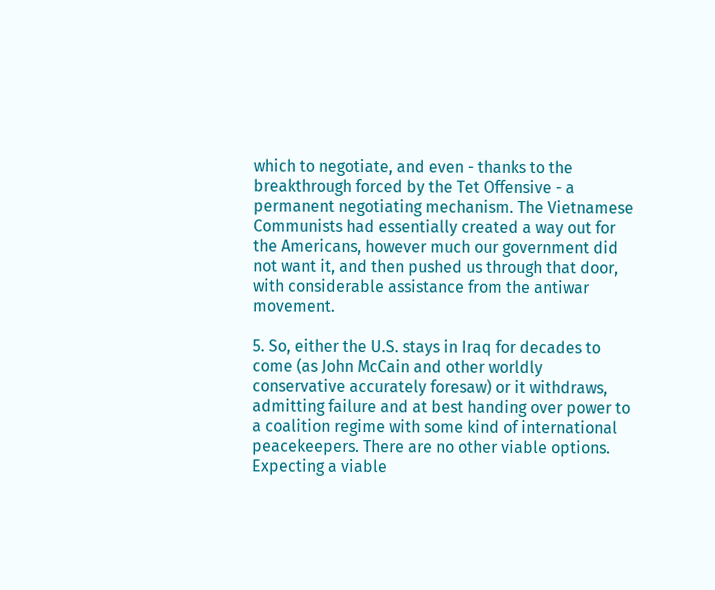which to negotiate, and even - thanks to the breakthrough forced by the Tet Offensive - a permanent negotiating mechanism. The Vietnamese Communists had essentially created a way out for the Americans, however much our government did not want it, and then pushed us through that door, with considerable assistance from the antiwar movement.

5. So, either the U.S. stays in Iraq for decades to come (as John McCain and other worldly conservative accurately foresaw) or it withdraws, admitting failure and at best handing over power to a coalition regime with some kind of international peacekeepers. There are no other viable options. Expecting a viable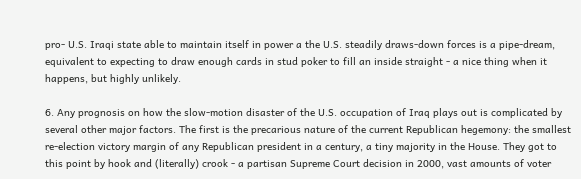pro- U.S. Iraqi state able to maintain itself in power a the U.S. steadily draws-down forces is a pipe-dream, equivalent to expecting to draw enough cards in stud poker to fill an inside straight - a nice thing when it happens, but highly unlikely.

6. Any prognosis on how the slow-motion disaster of the U.S. occupation of Iraq plays out is complicated by several other major factors. The first is the precarious nature of the current Republican hegemony: the smallest re-election victory margin of any Republican president in a century, a tiny majority in the House. They got to this point by hook and (literally) crook - a partisan Supreme Court decision in 2000, vast amounts of voter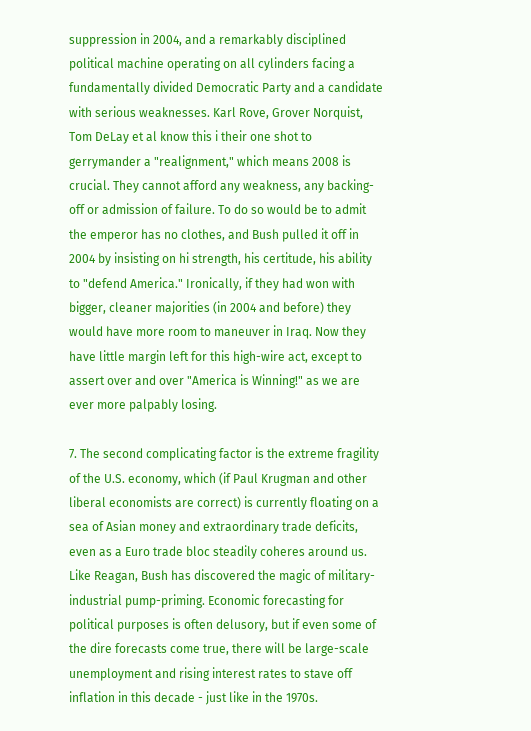suppression in 2004, and a remarkably disciplined political machine operating on all cylinders facing a fundamentally divided Democratic Party and a candidate with serious weaknesses. Karl Rove, Grover Norquist, Tom DeLay et al know this i their one shot to gerrymander a "realignment," which means 2008 is crucial. They cannot afford any weakness, any backing-off or admission of failure. To do so would be to admit the emperor has no clothes, and Bush pulled it off in 2004 by insisting on hi strength, his certitude, his ability to "defend America." Ironically, if they had won with bigger, cleaner majorities (in 2004 and before) they would have more room to maneuver in Iraq. Now they have little margin left for this high-wire act, except to assert over and over "America is Winning!" as we are ever more palpably losing.

7. The second complicating factor is the extreme fragility of the U.S. economy, which (if Paul Krugman and other liberal economists are correct) is currently floating on a sea of Asian money and extraordinary trade deficits, even as a Euro trade bloc steadily coheres around us. Like Reagan, Bush has discovered the magic of military-industrial pump-priming. Economic forecasting for political purposes is often delusory, but if even some of the dire forecasts come true, there will be large-scale unemployment and rising interest rates to stave off inflation in this decade - just like in the 1970s.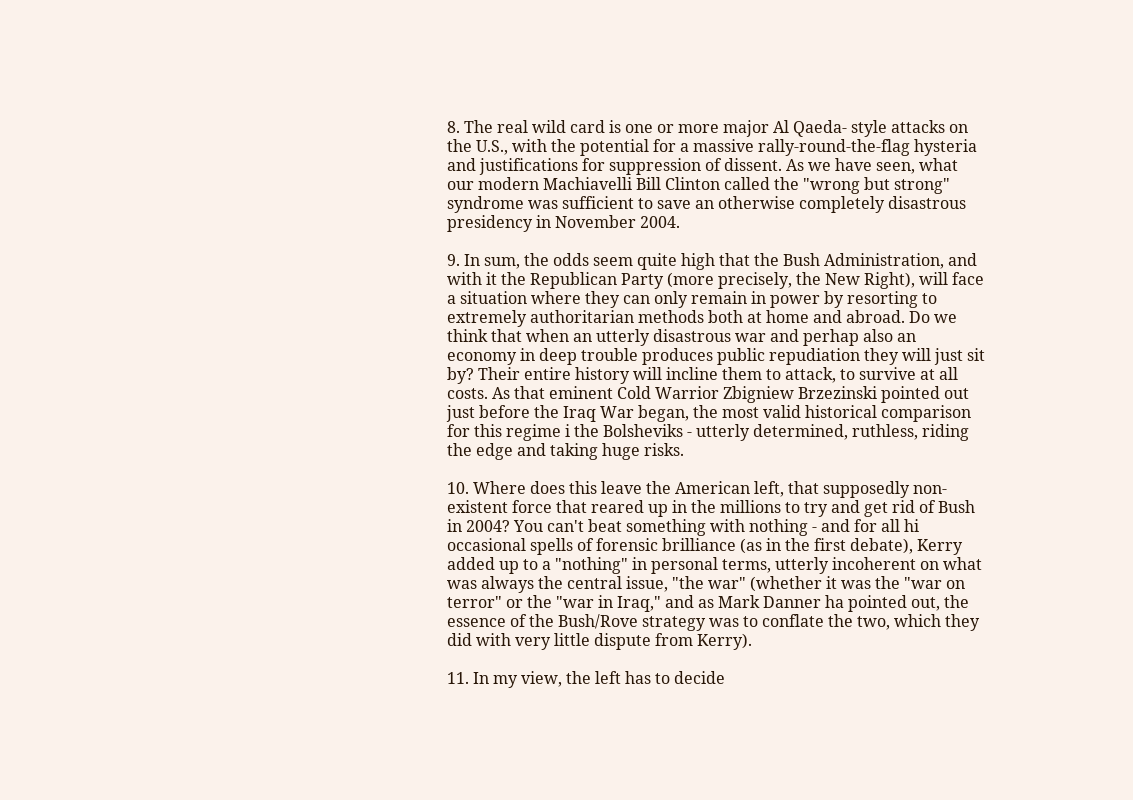8. The real wild card is one or more major Al Qaeda- style attacks on the U.S., with the potential for a massive rally-round-the-flag hysteria and justifications for suppression of dissent. As we have seen, what our modern Machiavelli Bill Clinton called the "wrong but strong" syndrome was sufficient to save an otherwise completely disastrous presidency in November 2004.

9. In sum, the odds seem quite high that the Bush Administration, and with it the Republican Party (more precisely, the New Right), will face a situation where they can only remain in power by resorting to extremely authoritarian methods both at home and abroad. Do we think that when an utterly disastrous war and perhap also an economy in deep trouble produces public repudiation they will just sit by? Their entire history will incline them to attack, to survive at all costs. As that eminent Cold Warrior Zbigniew Brzezinski pointed out just before the Iraq War began, the most valid historical comparison for this regime i the Bolsheviks - utterly determined, ruthless, riding the edge and taking huge risks.

10. Where does this leave the American left, that supposedly non-existent force that reared up in the millions to try and get rid of Bush in 2004? You can't beat something with nothing - and for all hi occasional spells of forensic brilliance (as in the first debate), Kerry added up to a "nothing" in personal terms, utterly incoherent on what was always the central issue, "the war" (whether it was the "war on terror" or the "war in Iraq," and as Mark Danner ha pointed out, the essence of the Bush/Rove strategy was to conflate the two, which they did with very little dispute from Kerry).

11. In my view, the left has to decide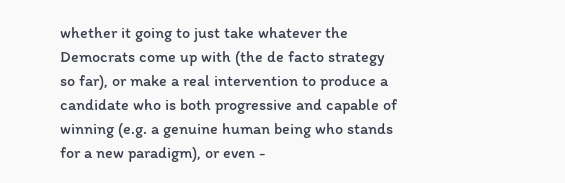whether it going to just take whatever the Democrats come up with (the de facto strategy so far), or make a real intervention to produce a candidate who is both progressive and capable of winning (e.g. a genuine human being who stands for a new paradigm), or even -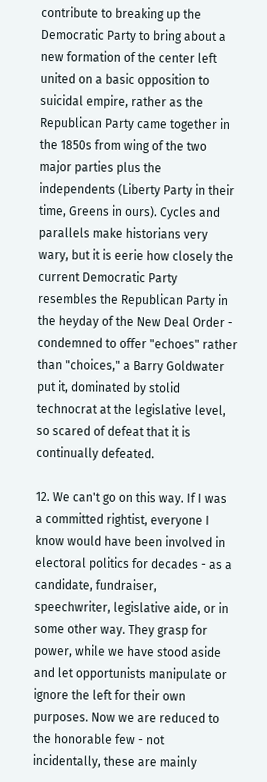contribute to breaking up the Democratic Party to bring about a new formation of the center left united on a basic opposition to suicidal empire, rather as the Republican Party came together in the 1850s from wing of the two major parties plus the independents (Liberty Party in their time, Greens in ours). Cycles and parallels make historians very wary, but it is eerie how closely the current Democratic Party resembles the Republican Party in the heyday of the New Deal Order - condemned to offer "echoes" rather than "choices," a Barry Goldwater put it, dominated by stolid technocrat at the legislative level, so scared of defeat that it is continually defeated.

12. We can't go on this way. If I was a committed rightist, everyone I know would have been involved in electoral politics for decades - as a candidate, fundraiser, speechwriter, legislative aide, or in some other way. They grasp for power, while we have stood aside and let opportunists manipulate or ignore the left for their own purposes. Now we are reduced to the honorable few - not incidentally, these are mainly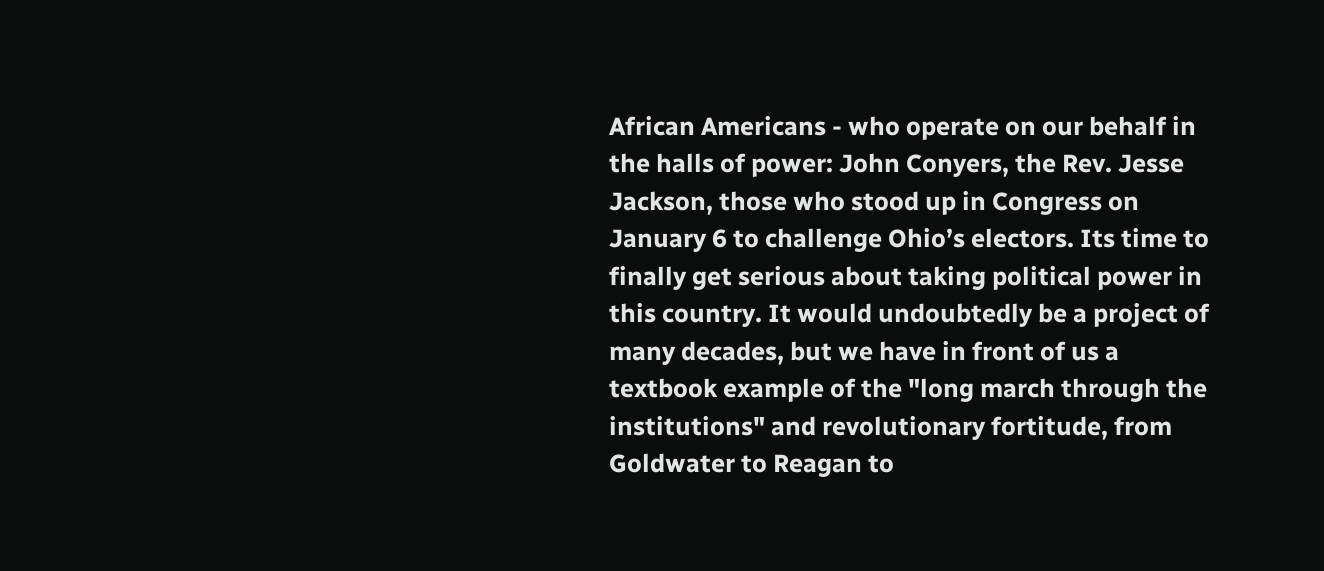African Americans - who operate on our behalf in the halls of power: John Conyers, the Rev. Jesse Jackson, those who stood up in Congress on January 6 to challenge Ohio’s electors. Its time to finally get serious about taking political power in this country. It would undoubtedly be a project of many decades, but we have in front of us a textbook example of the "long march through the institutions" and revolutionary fortitude, from Goldwater to Reagan to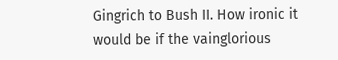Gingrich to Bush II. How ironic it would be if the vainglorious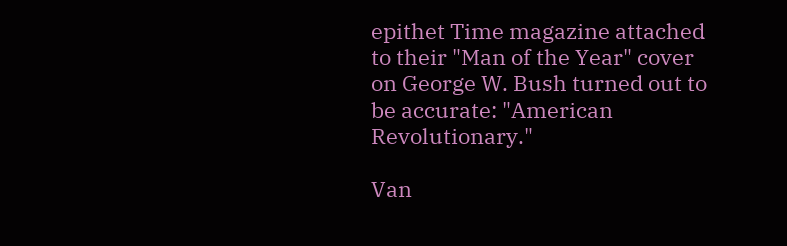epithet Time magazine attached to their "Man of the Year" cover on George W. Bush turned out to be accurate: "American Revolutionary."

Van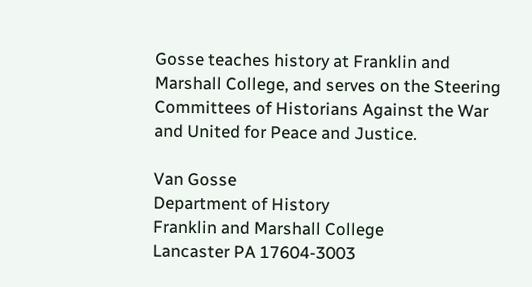Gosse teaches history at Franklin and Marshall College, and serves on the Steering Committees of Historians Against the War and United for Peace and Justice.

Van Gosse
Department of History
Franklin and Marshall College
Lancaster PA 17604-3003